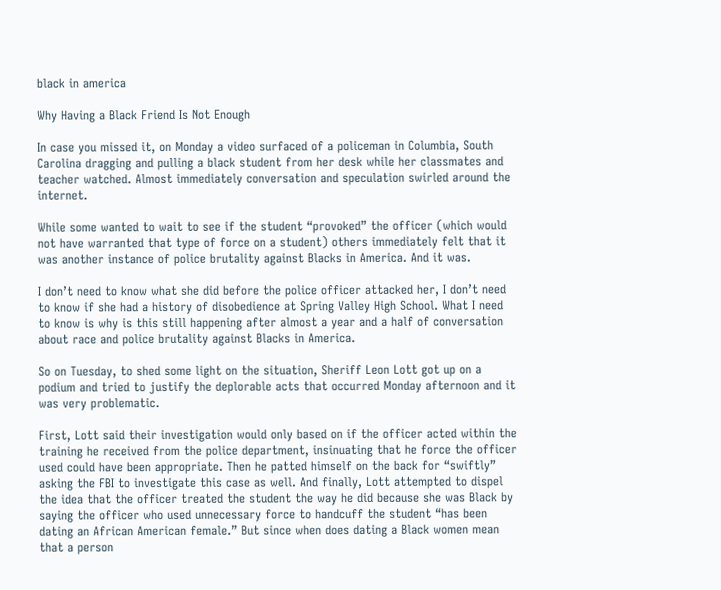black in america

Why Having a Black Friend Is Not Enough

In case you missed it, on Monday a video surfaced of a policeman in Columbia, South Carolina dragging and pulling a black student from her desk while her classmates and teacher watched. Almost immediately conversation and speculation swirled around the internet.

While some wanted to wait to see if the student “provoked” the officer (which would not have warranted that type of force on a student) others immediately felt that it was another instance of police brutality against Blacks in America. And it was.

I don’t need to know what she did before the police officer attacked her, I don’t need to know if she had a history of disobedience at Spring Valley High School. What I need to know is why is this still happening after almost a year and a half of conversation about race and police brutality against Blacks in America.

So on Tuesday, to shed some light on the situation, Sheriff Leon Lott got up on a podium and tried to justify the deplorable acts that occurred Monday afternoon and it was very problematic.

First, Lott said their investigation would only based on if the officer acted within the training he received from the police department, insinuating that he force the officer used could have been appropriate. Then he patted himself on the back for “swiftly” asking the FBI to investigate this case as well. And finally, Lott attempted to dispel the idea that the officer treated the student the way he did because she was Black by saying the officer who used unnecessary force to handcuff the student “has been dating an African American female.” But since when does dating a Black women mean that a person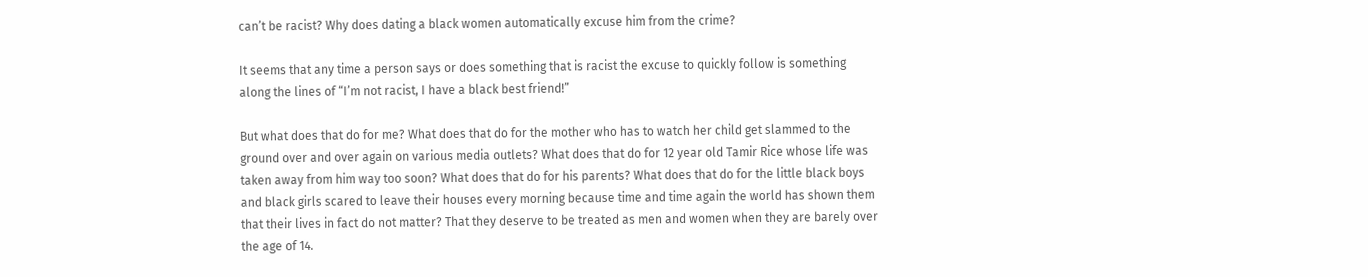can’t be racist? Why does dating a black women automatically excuse him from the crime?

It seems that any time a person says or does something that is racist the excuse to quickly follow is something along the lines of “I’m not racist, I have a black best friend!”

But what does that do for me? What does that do for the mother who has to watch her child get slammed to the ground over and over again on various media outlets? What does that do for 12 year old Tamir Rice whose life was taken away from him way too soon? What does that do for his parents? What does that do for the little black boys and black girls scared to leave their houses every morning because time and time again the world has shown them that their lives in fact do not matter? That they deserve to be treated as men and women when they are barely over the age of 14.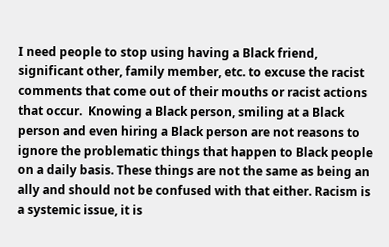I need people to stop using having a Black friend, significant other, family member, etc. to excuse the racist comments that come out of their mouths or racist actions that occur.  Knowing a Black person, smiling at a Black person and even hiring a Black person are not reasons to ignore the problematic things that happen to Black people on a daily basis. These things are not the same as being an ally and should not be confused with that either. Racism is a systemic issue, it is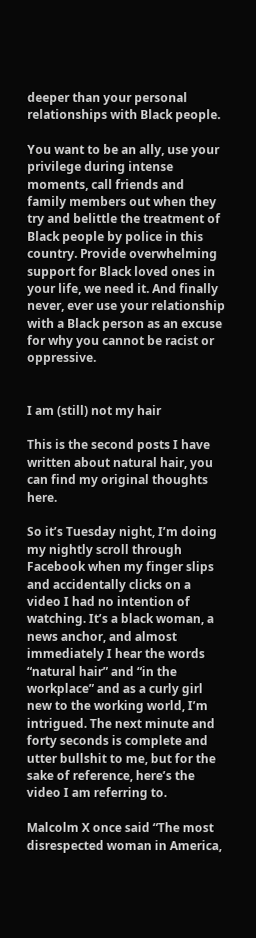deeper than your personal relationships with Black people.

You want to be an ally, use your privilege during intense moments, call friends and family members out when they try and belittle the treatment of Black people by police in this country. Provide overwhelming support for Black loved ones in your life, we need it. And finally never, ever use your relationship with a Black person as an excuse for why you cannot be racist or oppressive.


I am (still) not my hair

This is the second posts I have written about natural hair, you can find my original thoughts here.

So it’s Tuesday night, I’m doing my nightly scroll through Facebook when my finger slips and accidentally clicks on a video I had no intention of watching. It’s a black woman, a news anchor, and almost immediately I hear the words “natural hair” and “in the workplace” and as a curly girl new to the working world, I’m intrigued. The next minute and forty seconds is complete and utter bullshit to me, but for the sake of reference, here’s the video I am referring to.

Malcolm X once said “The most disrespected woman in America,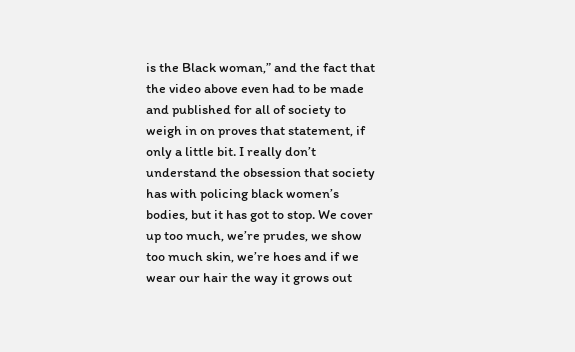is the Black woman,” and the fact that the video above even had to be made and published for all of society to weigh in on proves that statement, if only a little bit. I really don’t understand the obsession that society has with policing black women’s bodies, but it has got to stop. We cover up too much, we’re prudes, we show too much skin, we’re hoes and if we wear our hair the way it grows out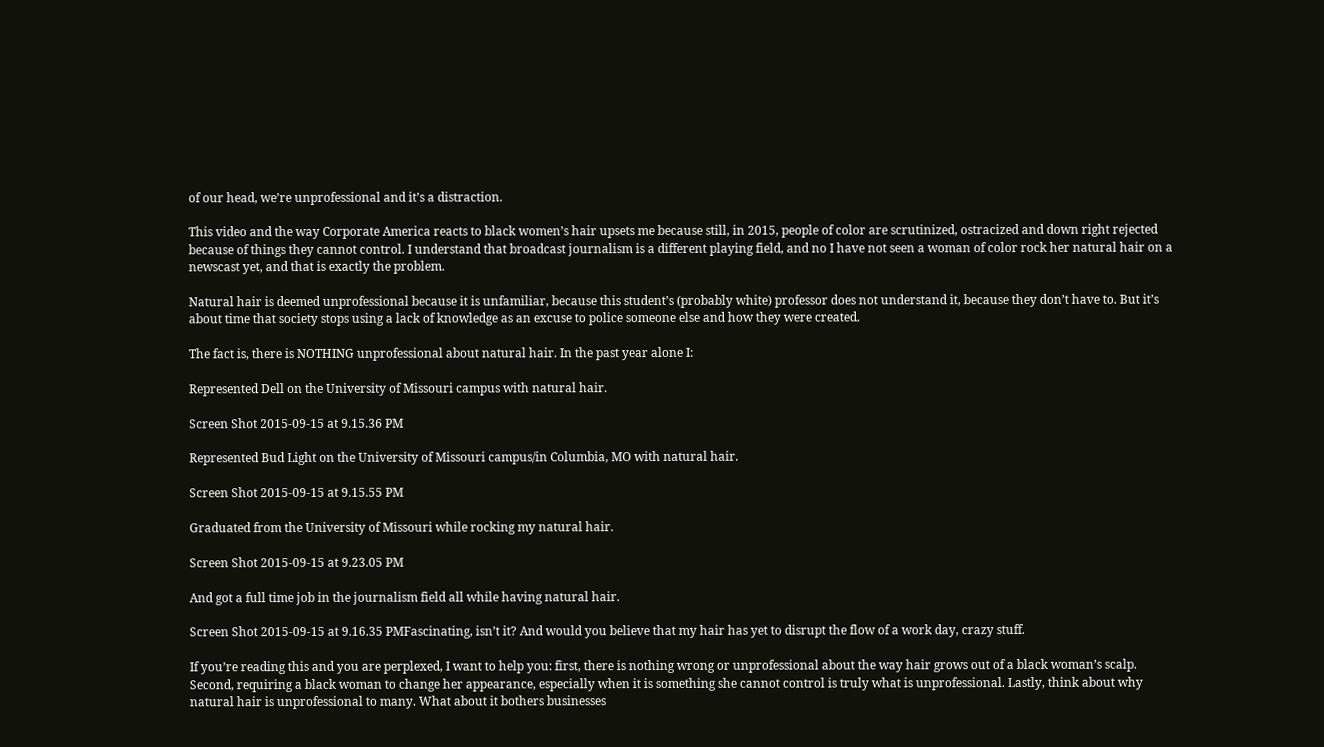of our head, we’re unprofessional and it’s a distraction.

This video and the way Corporate America reacts to black women’s hair upsets me because still, in 2015, people of color are scrutinized, ostracized and down right rejected because of things they cannot control. I understand that broadcast journalism is a different playing field, and no I have not seen a woman of color rock her natural hair on a newscast yet, and that is exactly the problem.

Natural hair is deemed unprofessional because it is unfamiliar, because this student’s (probably white) professor does not understand it, because they don’t have to. But it’s about time that society stops using a lack of knowledge as an excuse to police someone else and how they were created.

The fact is, there is NOTHING unprofessional about natural hair. In the past year alone I:

Represented Dell on the University of Missouri campus with natural hair.

Screen Shot 2015-09-15 at 9.15.36 PM

Represented Bud Light on the University of Missouri campus/in Columbia, MO with natural hair.

Screen Shot 2015-09-15 at 9.15.55 PM

Graduated from the University of Missouri while rocking my natural hair.

Screen Shot 2015-09-15 at 9.23.05 PM

And got a full time job in the journalism field all while having natural hair.

Screen Shot 2015-09-15 at 9.16.35 PMFascinating, isn’t it? And would you believe that my hair has yet to disrupt the flow of a work day, crazy stuff.

If you’re reading this and you are perplexed, I want to help you: first, there is nothing wrong or unprofessional about the way hair grows out of a black woman’s scalp. Second, requiring a black woman to change her appearance, especially when it is something she cannot control is truly what is unprofessional. Lastly, think about why natural hair is unprofessional to many. What about it bothers businesses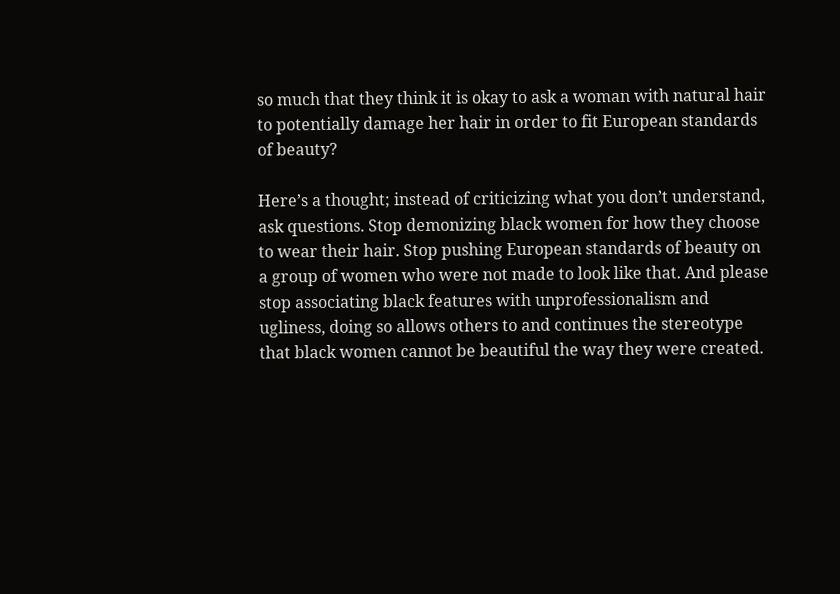so much that they think it is okay to ask a woman with natural hair to potentially damage her hair in order to fit European standards of beauty?

Here’s a thought; instead of criticizing what you don’t understand, ask questions. Stop demonizing black women for how they choose to wear their hair. Stop pushing European standards of beauty on a group of women who were not made to look like that. And please stop associating black features with unprofessionalism and ugliness, doing so allows others to and continues the stereotype that black women cannot be beautiful the way they were created.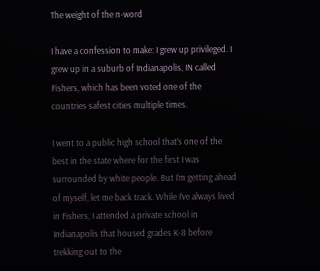The weight of the n-word

I have a confession to make: I grew up privileged. I grew up in a suburb of Indianapolis, IN called Fishers, which has been voted one of the countries safest cities multiple times.

I went to a public high school that’s one of the best in the state where for the first I was surrounded by white people. But I’m getting ahead of myself, let me back track. While I’ve always lived in Fishers, I attended a private school in Indianapolis that housed grades K-8 before trekking out to the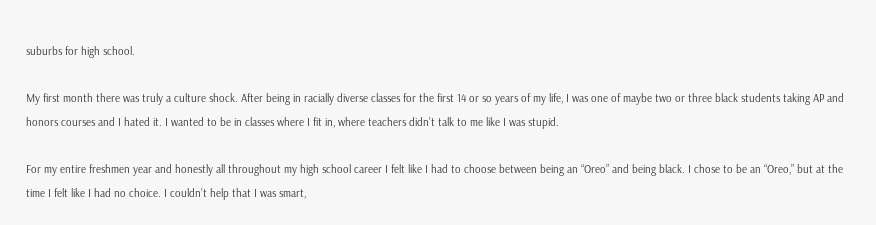suburbs for high school.

My first month there was truly a culture shock. After being in racially diverse classes for the first 14 or so years of my life, I was one of maybe two or three black students taking AP and honors courses and I hated it. I wanted to be in classes where I fit in, where teachers didn’t talk to me like I was stupid.

For my entire freshmen year and honestly all throughout my high school career I felt like I had to choose between being an “Oreo” and being black. I chose to be an “Oreo,” but at the time I felt like I had no choice. I couldn’t help that I was smart,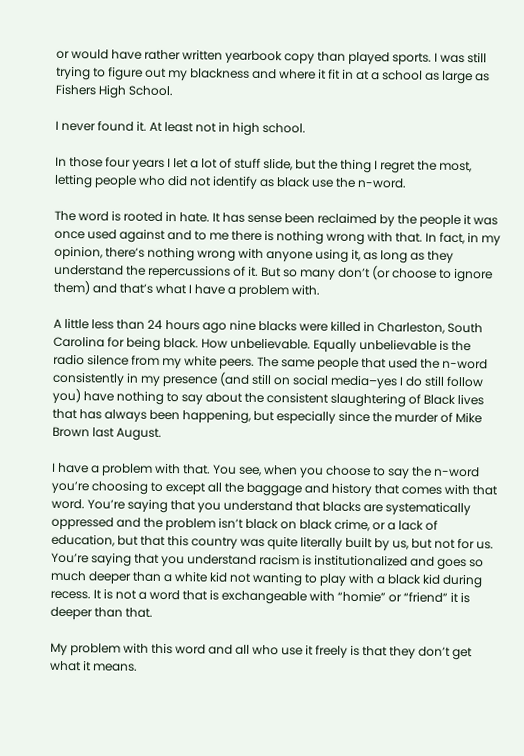or would have rather written yearbook copy than played sports. I was still trying to figure out my blackness and where it fit in at a school as large as Fishers High School.

I never found it. At least not in high school.

In those four years I let a lot of stuff slide, but the thing I regret the most, letting people who did not identify as black use the n-word.

The word is rooted in hate. It has sense been reclaimed by the people it was once used against and to me there is nothing wrong with that. In fact, in my opinion, there’s nothing wrong with anyone using it, as long as they understand the repercussions of it. But so many don’t (or choose to ignore them) and that’s what I have a problem with.

A little less than 24 hours ago nine blacks were killed in Charleston, South Carolina for being black. How unbelievable. Equally unbelievable is the radio silence from my white peers. The same people that used the n-word consistently in my presence (and still on social media–yes I do still follow you) have nothing to say about the consistent slaughtering of Black lives that has always been happening, but especially since the murder of Mike Brown last August.

I have a problem with that. You see, when you choose to say the n-word you’re choosing to except all the baggage and history that comes with that word. You’re saying that you understand that blacks are systematically oppressed and the problem isn’t black on black crime, or a lack of education, but that this country was quite literally built by us, but not for us. You’re saying that you understand racism is institutionalized and goes so much deeper than a white kid not wanting to play with a black kid during recess. It is not a word that is exchangeable with “homie” or “friend” it is deeper than that.

My problem with this word and all who use it freely is that they don’t get what it means.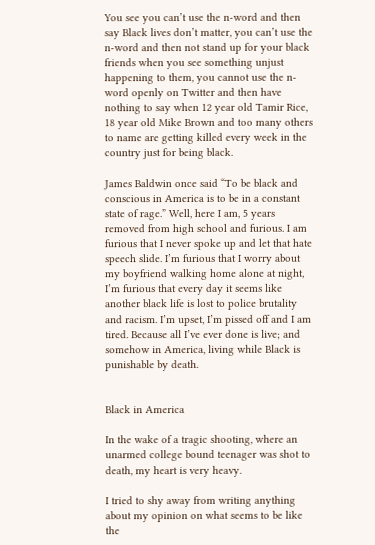You see you can’t use the n-word and then say Black lives don’t matter, you can’t use the n-word and then not stand up for your black friends when you see something unjust happening to them, you cannot use the n-word openly on Twitter and then have nothing to say when 12 year old Tamir Rice, 18 year old Mike Brown and too many others to name are getting killed every week in the country just for being black.

James Baldwin once said “To be black and conscious in America is to be in a constant state of rage.” Well, here I am, 5 years removed from high school and furious. I am furious that I never spoke up and let that hate speech slide. I’m furious that I worry about my boyfriend walking home alone at night, I’m furious that every day it seems like another black life is lost to police brutality and racism. I’m upset, I’m pissed off and I am tired. Because all I’ve ever done is live; and somehow in America, living while Black is punishable by death.


Black in America

In the wake of a tragic shooting, where an unarmed college bound teenager was shot to death, my heart is very heavy.

I tried to shy away from writing anything about my opinion on what seems to be like the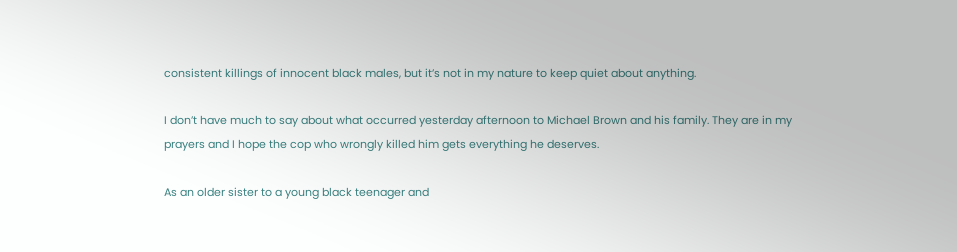consistent killings of innocent black males, but it’s not in my nature to keep quiet about anything.

I don’t have much to say about what occurred yesterday afternoon to Michael Brown and his family. They are in my prayers and I hope the cop who wrongly killed him gets everything he deserves.

As an older sister to a young black teenager and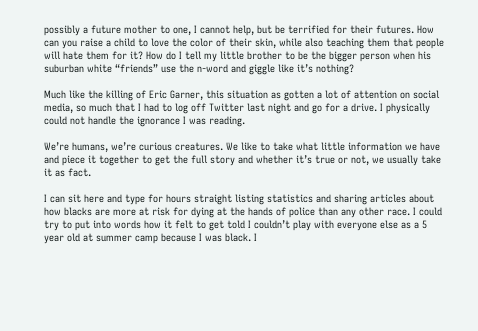possibly a future mother to one, I cannot help, but be terrified for their futures. How can you raise a child to love the color of their skin, while also teaching them that people will hate them for it? How do I tell my little brother to be the bigger person when his suburban white “friends” use the n-word and giggle like it’s nothing?

Much like the killing of Eric Garner, this situation as gotten a lot of attention on social media, so much that I had to log off Twitter last night and go for a drive. I physically could not handle the ignorance I was reading.

We’re humans, we’re curious creatures. We like to take what little information we have and piece it together to get the full story and whether it’s true or not, we usually take it as fact.

I can sit here and type for hours straight listing statistics and sharing articles about how blacks are more at risk for dying at the hands of police than any other race. I could try to put into words how it felt to get told I couldn’t play with everyone else as a 5 year old at summer camp because I was black. I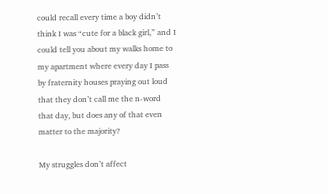could recall every time a boy didn’t think I was “cute for a black girl,” and I could tell you about my walks home to my apartment where every day I pass by fraternity houses praying out loud that they don’t call me the n-word that day, but does any of that even matter to the majority?

My struggles don’t affect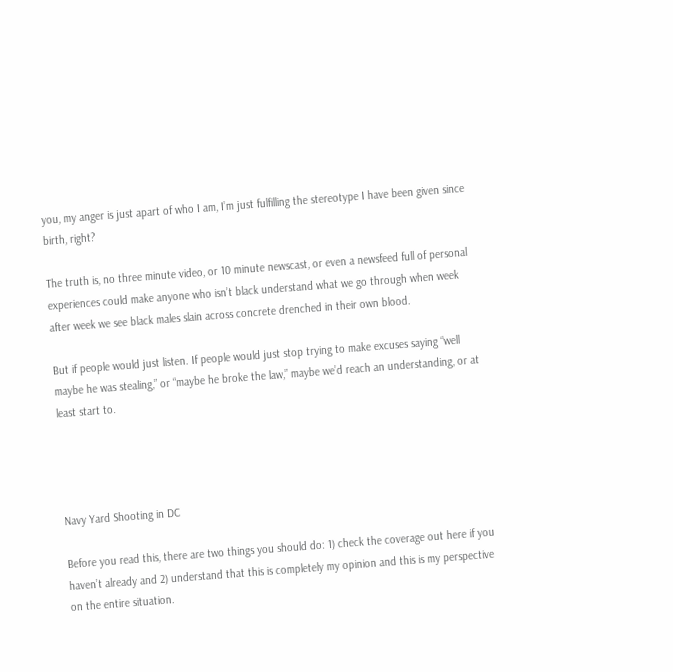you, my anger is just apart of who I am, I’m just fulfilling the stereotype I have been given since birth, right?

The truth is, no three minute video, or 10 minute newscast, or even a newsfeed full of personal experiences could make anyone who isn’t black understand what we go through when week after week we see black males slain across concrete drenched in their own blood.

But if people would just listen. If people would just stop trying to make excuses saying “well maybe he was stealing,” or “maybe he broke the law,” maybe we’d reach an understanding, or at least start to.




Navy Yard Shooting in DC

Before you read this, there are two things you should do: 1) check the coverage out here if you haven’t already and 2) understand that this is completely my opinion and this is my perspective on the entire situation.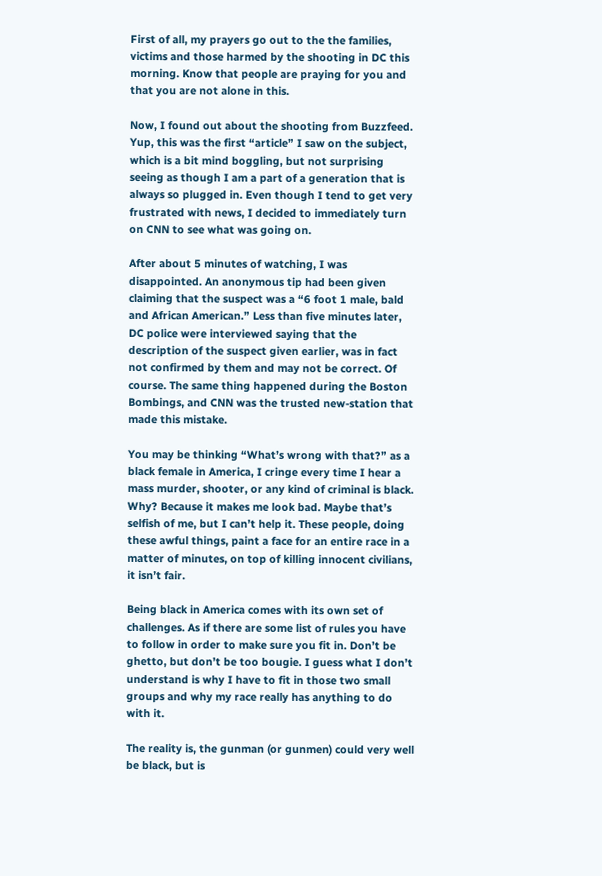First of all, my prayers go out to the the families, victims and those harmed by the shooting in DC this morning. Know that people are praying for you and that you are not alone in this.

Now, I found out about the shooting from Buzzfeed. Yup, this was the first “article” I saw on the subject, which is a bit mind boggling, but not surprising seeing as though I am a part of a generation that is always so plugged in. Even though I tend to get very frustrated with news, I decided to immediately turn on CNN to see what was going on.

After about 5 minutes of watching, I was disappointed. An anonymous tip had been given claiming that the suspect was a “6 foot 1 male, bald and African American.” Less than five minutes later, DC police were interviewed saying that the description of the suspect given earlier, was in fact not confirmed by them and may not be correct. Of course. The same thing happened during the Boston Bombings, and CNN was the trusted new-station that made this mistake.

You may be thinking “What’s wrong with that?” as a black female in America, I cringe every time I hear a mass murder, shooter, or any kind of criminal is black. Why? Because it makes me look bad. Maybe that’s selfish of me, but I can’t help it. These people, doing these awful things, paint a face for an entire race in a matter of minutes, on top of killing innocent civilians, it isn’t fair.

Being black in America comes with its own set of challenges. As if there are some list of rules you have to follow in order to make sure you fit in. Don’t be ghetto, but don’t be too bougie. I guess what I don’t understand is why I have to fit in those two small groups and why my race really has anything to do with it.

The reality is, the gunman (or gunmen) could very well be black, but is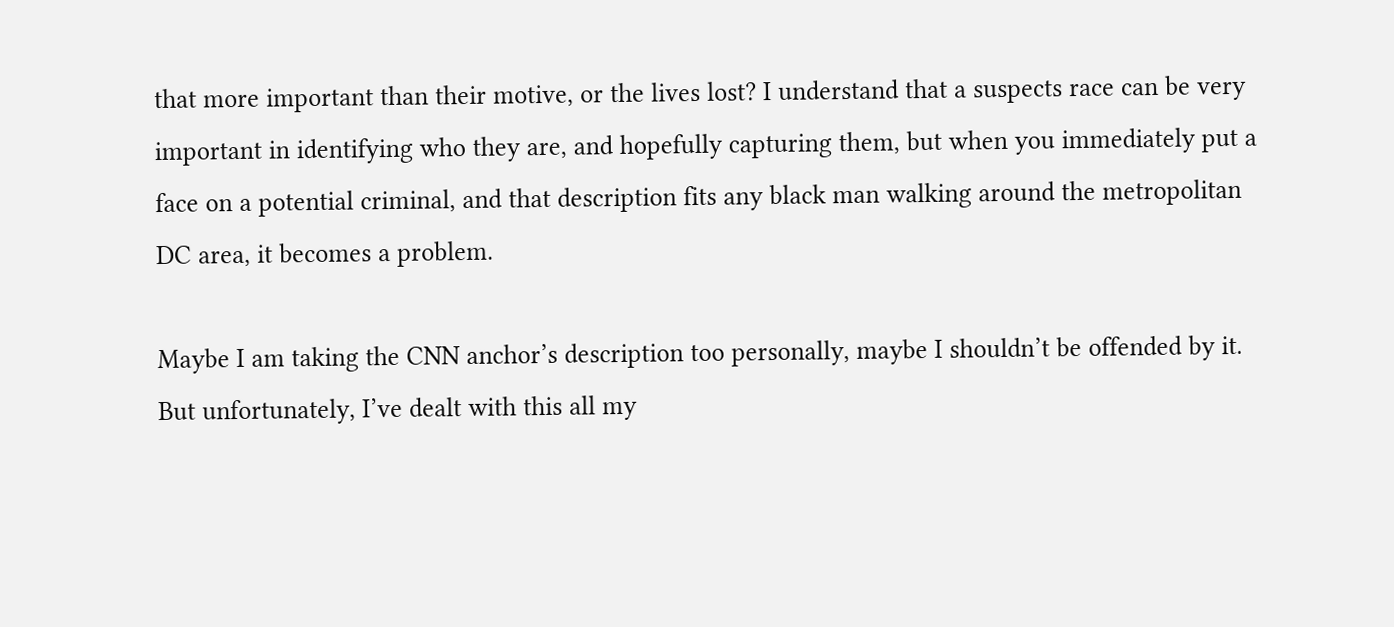that more important than their motive, or the lives lost? I understand that a suspects race can be very important in identifying who they are, and hopefully capturing them, but when you immediately put a face on a potential criminal, and that description fits any black man walking around the metropolitan DC area, it becomes a problem.

Maybe I am taking the CNN anchor’s description too personally, maybe I shouldn’t be offended by it. But unfortunately, I’ve dealt with this all my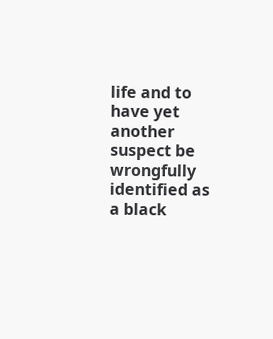life and to have yet another suspect be wrongfully identified as a black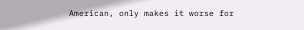American, only makes it worse for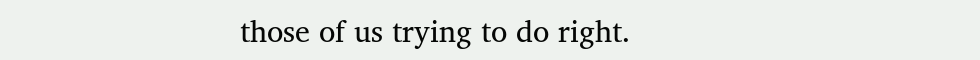those of us trying to do right.